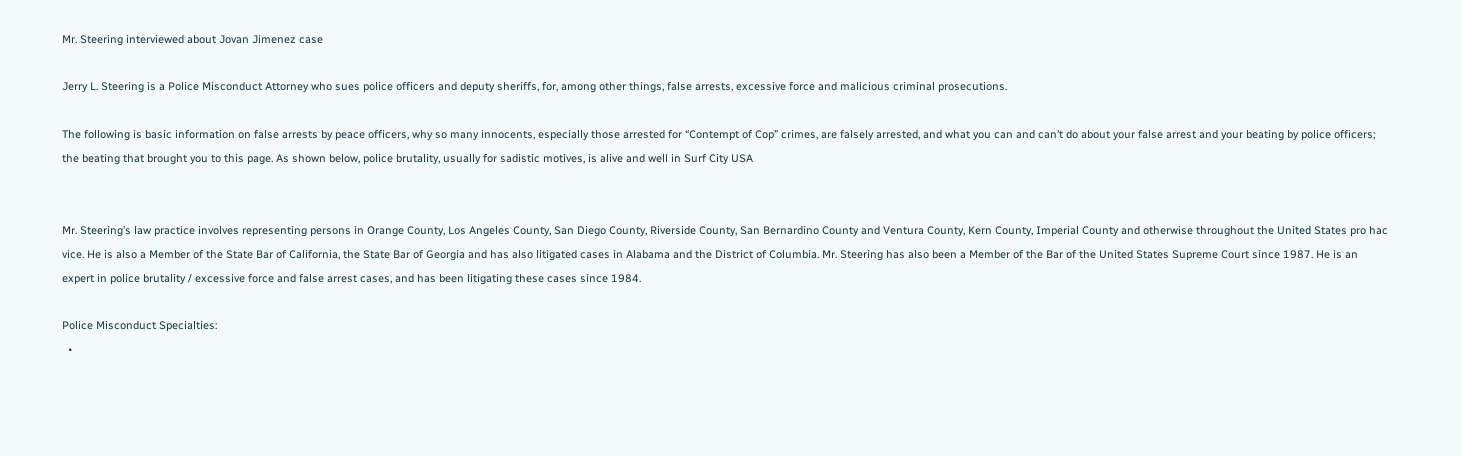Mr. Steering interviewed about Jovan Jimenez case

Jerry L. Steering is a Police Misconduct Attorney who sues police officers and deputy sheriffs, for, among other things, false arrests, excessive force and malicious criminal prosecutions.

The following is basic information on false arrests by peace officers, why so many innocents, especially those arrested for “Contempt of Cop” crimes, are falsely arrested, and what you can and can’t do about your false arrest and your beating by police officers; the beating that brought you to this page. As shown below, police brutality, usually for sadistic motives, is alive and well in Surf City USA


Mr. Steering’s law practice involves representing persons in Orange County, Los Angeles County, San Diego County, Riverside County, San Bernardino County and Ventura County, Kern County, Imperial County and otherwise throughout the United States pro hac vice. He is also a Member of the State Bar of California, the State Bar of Georgia and has also litigated cases in Alabama and the District of Columbia. Mr. Steering has also been a Member of the Bar of the United States Supreme Court since 1987. He is an expert in police brutality / excessive force and false arrest cases, and has been litigating these cases since 1984.

Police Misconduct Specialties:
  •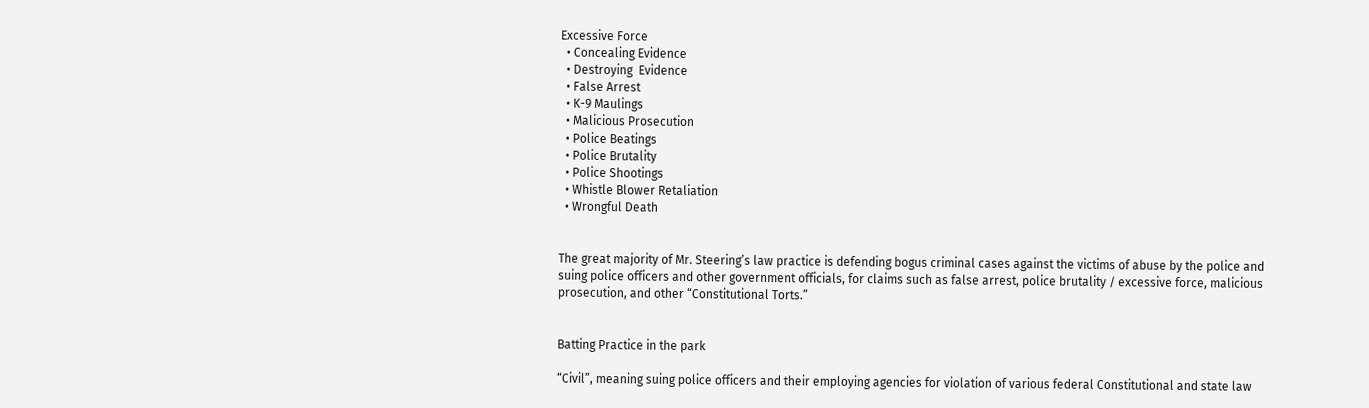Excessive Force
  • Concealing Evidence
  • Destroying  Evidence
  • False Arrest
  • K-9 Maulings
  • Malicious Prosecution
  • Police Beatings
  • Police Brutality
  • Police Shootings
  • Whistle Blower Retaliation
  • Wrongful Death


The great majority of Mr. Steering’s law practice is defending bogus criminal cases against the victims of abuse by the police and suing police officers and other government officials, for claims such as false arrest, police brutality / excessive force, malicious prosecution, and other “Constitutional Torts.”


Batting Practice in the park

“Civil”, meaning suing police officers and their employing agencies for violation of various federal Constitutional and state law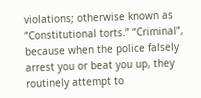violations; otherwise known as “Constitutional torts.” “Criminal”, because when the police falsely arrest you or beat you up, they routinely attempt to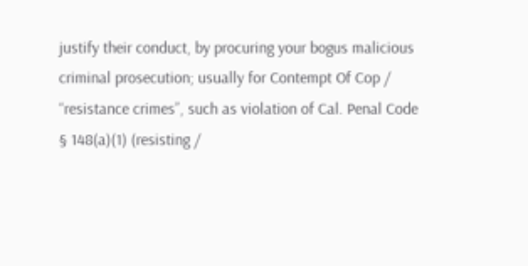justify their conduct, by procuring your bogus malicious criminal prosecution; usually for Contempt Of Cop / “resistance crimes”, such as violation of Cal. Penal Code § 148(a)(1) (resisting /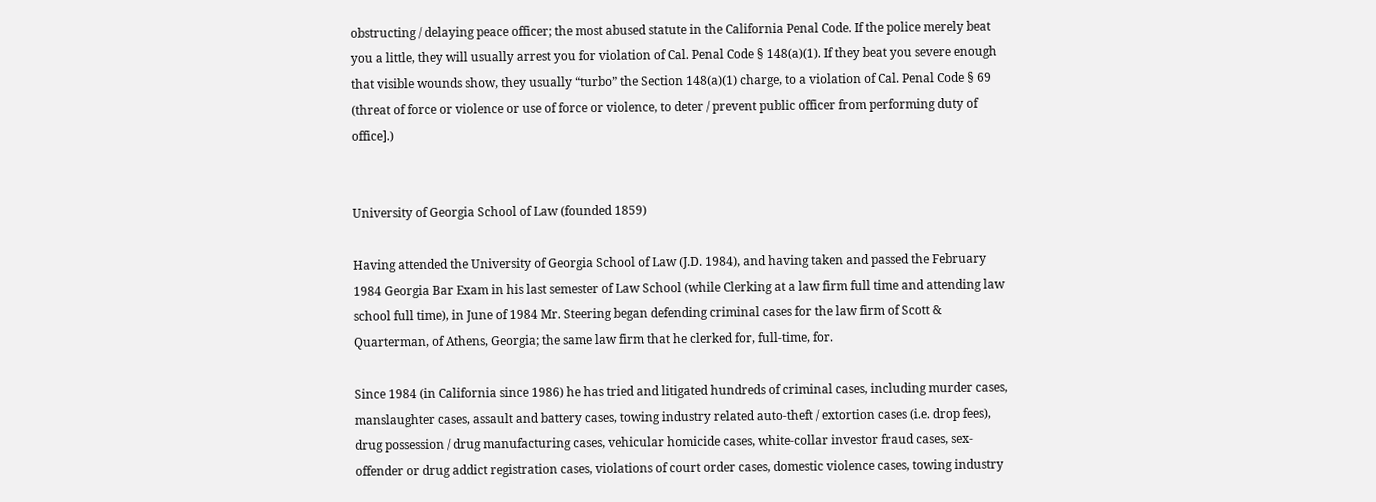obstructing / delaying peace officer; the most abused statute in the California Penal Code. If the police merely beat you a little, they will usually arrest you for violation of Cal. Penal Code § 148(a)(1). If they beat you severe enough that visible wounds show, they usually “turbo” the Section 148(a)(1) charge, to a violation of Cal. Penal Code § 69 (threat of force or violence or use of force or violence, to deter / prevent public officer from performing duty of office].)


University of Georgia School of Law (founded 1859)

Having attended the University of Georgia School of Law (J.D. 1984), and having taken and passed the February 1984 Georgia Bar Exam in his last semester of Law School (while Clerking at a law firm full time and attending law school full time), in June of 1984 Mr. Steering began defending criminal cases for the law firm of Scott & Quarterman, of Athens, Georgia; the same law firm that he clerked for, full-time, for.

Since 1984 (in California since 1986) he has tried and litigated hundreds of criminal cases, including murder cases, manslaughter cases, assault and battery cases, towing industry related auto-theft / extortion cases (i.e. drop fees), drug possession / drug manufacturing cases, vehicular homicide cases, white-collar investor fraud cases, sex-offender or drug addict registration cases, violations of court order cases, domestic violence cases, towing industry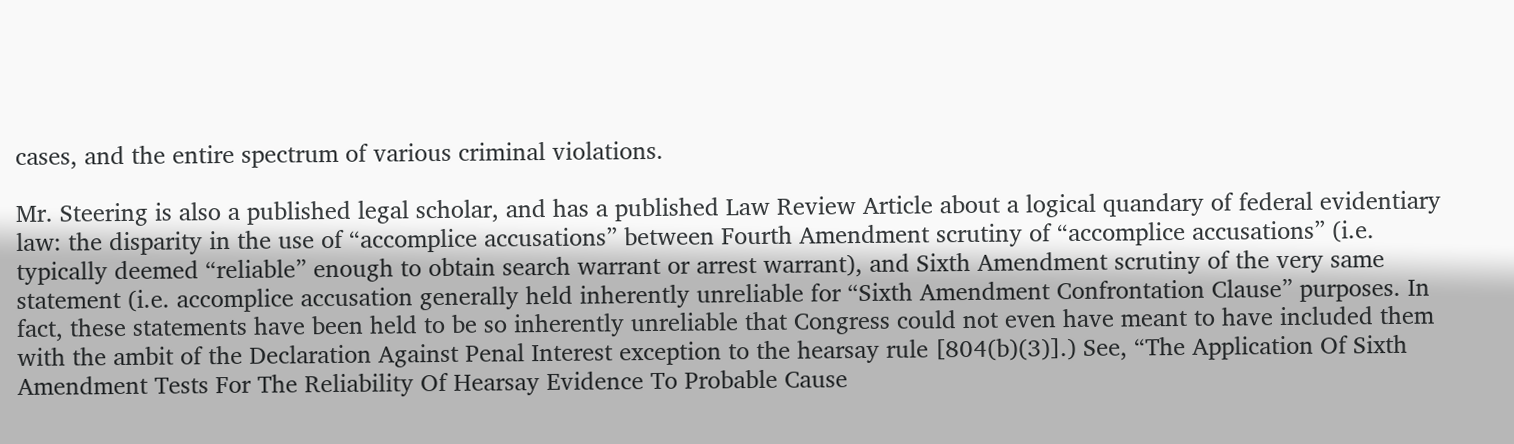cases, and the entire spectrum of various criminal violations.

Mr. Steering is also a published legal scholar, and has a published Law Review Article about a logical quandary of federal evidentiary law: the disparity in the use of “accomplice accusations” between Fourth Amendment scrutiny of “accomplice accusations” (i.e. typically deemed “reliable” enough to obtain search warrant or arrest warrant), and Sixth Amendment scrutiny of the very same statement (i.e. accomplice accusation generally held inherently unreliable for “Sixth Amendment Confrontation Clause” purposes. In fact, these statements have been held to be so inherently unreliable that Congress could not even have meant to have included them with the ambit of the Declaration Against Penal Interest exception to the hearsay rule [804(b)(3)].) See, “The Application Of Sixth Amendment Tests For The Reliability Of Hearsay Evidence To Probable Cause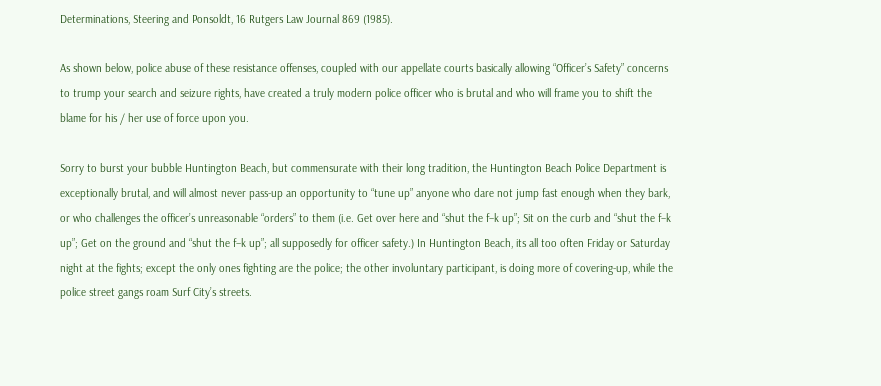Determinations, Steering and Ponsoldt, 16 Rutgers Law Journal 869 (1985).

As shown below, police abuse of these resistance offenses, coupled with our appellate courts basically allowing “Officer’s Safety” concerns to trump your search and seizure rights, have created a truly modern police officer who is brutal and who will frame you to shift the blame for his / her use of force upon you.

Sorry to burst your bubble Huntington Beach, but commensurate with their long tradition, the Huntington Beach Police Department is exceptionally brutal, and will almost never pass-up an opportunity to “tune up” anyone who dare not jump fast enough when they bark, or who challenges the officer’s unreasonable “orders” to them (i.e. Get over here and “shut the f–k up”; Sit on the curb and “shut the f–k up”; Get on the ground and “shut the f–k up”; all supposedly for officer safety.) In Huntington Beach, its all too often Friday or Saturday night at the fights; except the only ones fighting are the police; the other involuntary participant, is doing more of covering-up, while the police street gangs roam Surf City’s streets.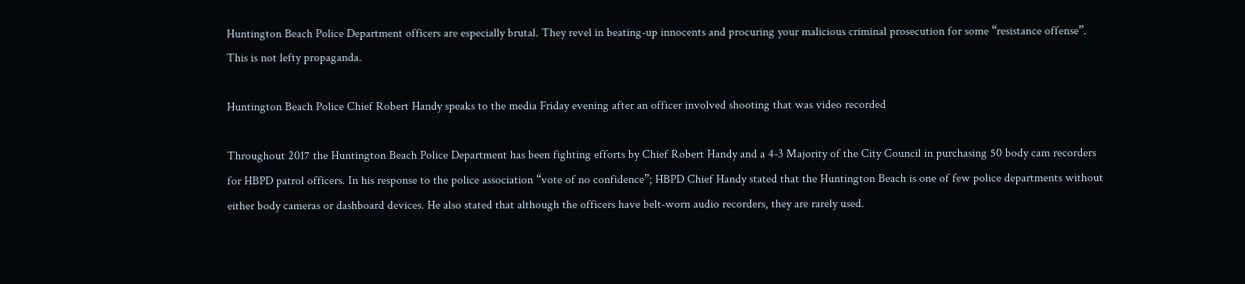Huntington Beach Police Department officers are especially brutal. They revel in beating-up innocents and procuring your malicious criminal prosecution for some “resistance offense”. This is not lefty propaganda.

Huntington Beach Police Chief Robert Handy speaks to the media Friday evening after an officer involved shooting that was video recorded

Throughout 2017 the Huntington Beach Police Department has been fighting efforts by Chief Robert Handy and a 4-3 Majority of the City Council in purchasing 50 body cam recorders for HBPD patrol officers. In his response to the police association “vote of no confidence”; HBPD Chief Handy stated that the Huntington Beach is one of few police departments without either body cameras or dashboard devices. He also stated that although the officers have belt-worn audio recorders, they are rarely used.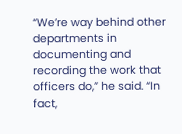“We’re way behind other departments in documenting and recording the work that officers do,” he said. “In fact,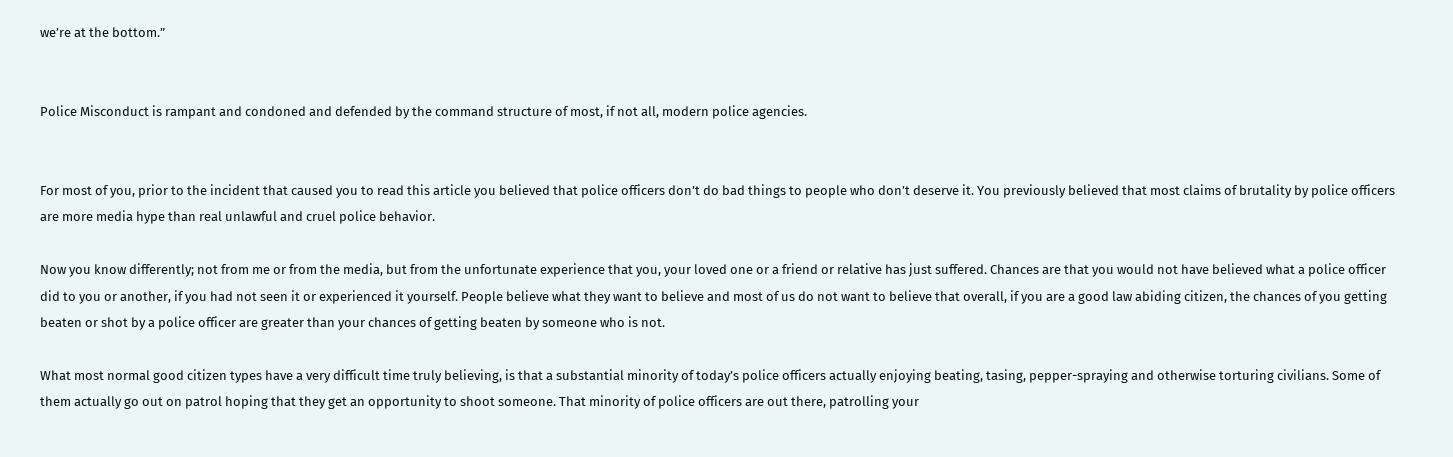we’re at the bottom.”


Police Misconduct is rampant and condoned and defended by the command structure of most, if not all, modern police agencies.


For most of you, prior to the incident that caused you to read this article you believed that police officers don’t do bad things to people who don’t deserve it. You previously believed that most claims of brutality by police officers are more media hype than real unlawful and cruel police behavior.

Now you know differently; not from me or from the media, but from the unfortunate experience that you, your loved one or a friend or relative has just suffered. Chances are that you would not have believed what a police officer did to you or another, if you had not seen it or experienced it yourself. People believe what they want to believe and most of us do not want to believe that overall, if you are a good law abiding citizen, the chances of you getting beaten or shot by a police officer are greater than your chances of getting beaten by someone who is not.

What most normal good citizen types have a very difficult time truly believing, is that a substantial minority of today’s police officers actually enjoying beating, tasing, pepper-spraying and otherwise torturing civilians. Some of them actually go out on patrol hoping that they get an opportunity to shoot someone. That minority of police officers are out there, patrolling your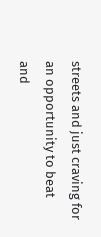streets and just craving for an opportunity to beat and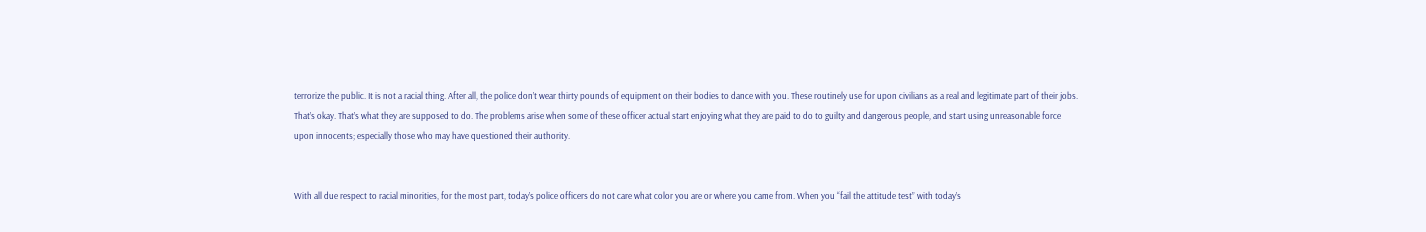terrorize the public. It is not a racial thing. After all, the police don’t wear thirty pounds of equipment on their bodies to dance with you. These routinely use for upon civilians as a real and legitimate part of their jobs. That’s okay. That’s what they are supposed to do. The problems arise when some of these officer actual start enjoying what they are paid to do to guilty and dangerous people, and start using unreasonable force upon innocents; especially those who may have questioned their authority.


With all due respect to racial minorities, for the most part, today’s police officers do not care what color you are or where you came from. When you “fail the attitude test” with today’s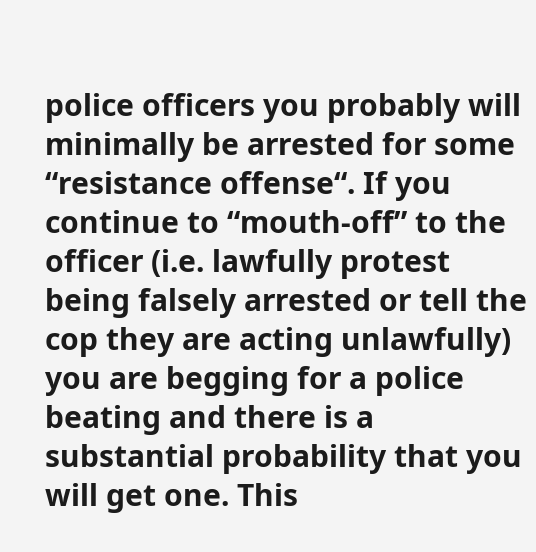police officers you probably will minimally be arrested for some “resistance offense“. If you continue to “mouth-off” to the officer (i.e. lawfully protest being falsely arrested or tell the cop they are acting unlawfully) you are begging for a police beating and there is a substantial probability that you will get one. This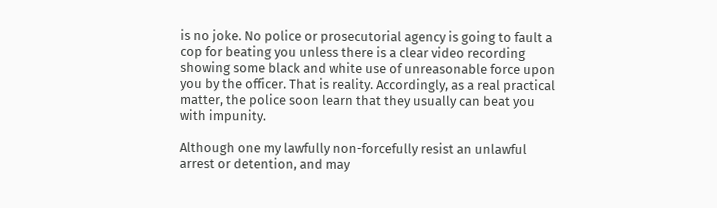is no joke. No police or prosecutorial agency is going to fault a cop for beating you unless there is a clear video recording showing some black and white use of unreasonable force upon you by the officer. That is reality. Accordingly, as a real practical matter, the police soon learn that they usually can beat you with impunity.

Although one my lawfully non-forcefully resist an unlawful arrest or detention, and may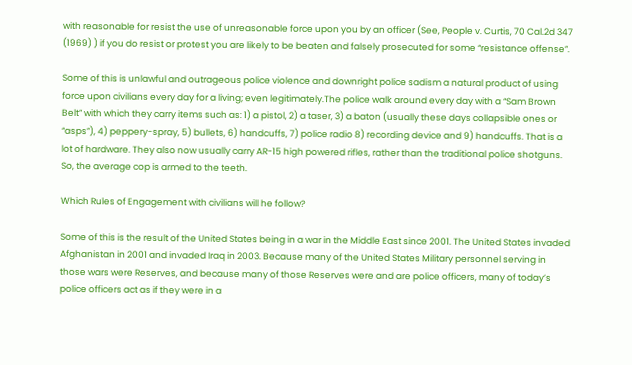with reasonable for resist the use of unreasonable force upon you by an officer (See, People v. Curtis, 70 Cal.2d 347 (1969) ) if you do resist or protest you are likely to be beaten and falsely prosecuted for some “resistance offense”.

Some of this is unlawful and outrageous police violence and downright police sadism a natural product of using force upon civilians every day for a living; even legitimately.The police walk around every day with a “Sam Brown Belt” with which they carry items such as: 1) a pistol, 2) a taser, 3) a baton (usually these days collapsible ones or “asps”), 4) peppery-spray, 5) bullets, 6) handcuffs, 7) police radio 8) recording device and 9) handcuffs. That is a lot of hardware. They also now usually carry AR-15 high powered rifles, rather than the traditional police shotguns. So, the average cop is armed to the teeth.

Which Rules of Engagement with civilians will he follow?

Some of this is the result of the United States being in a war in the Middle East since 2001. The United States invaded Afghanistan in 2001 and invaded Iraq in 2003. Because many of the United States Military personnel serving in those wars were Reserves, and because many of those Reserves were and are police officers, many of today’s police officers act as if they were in a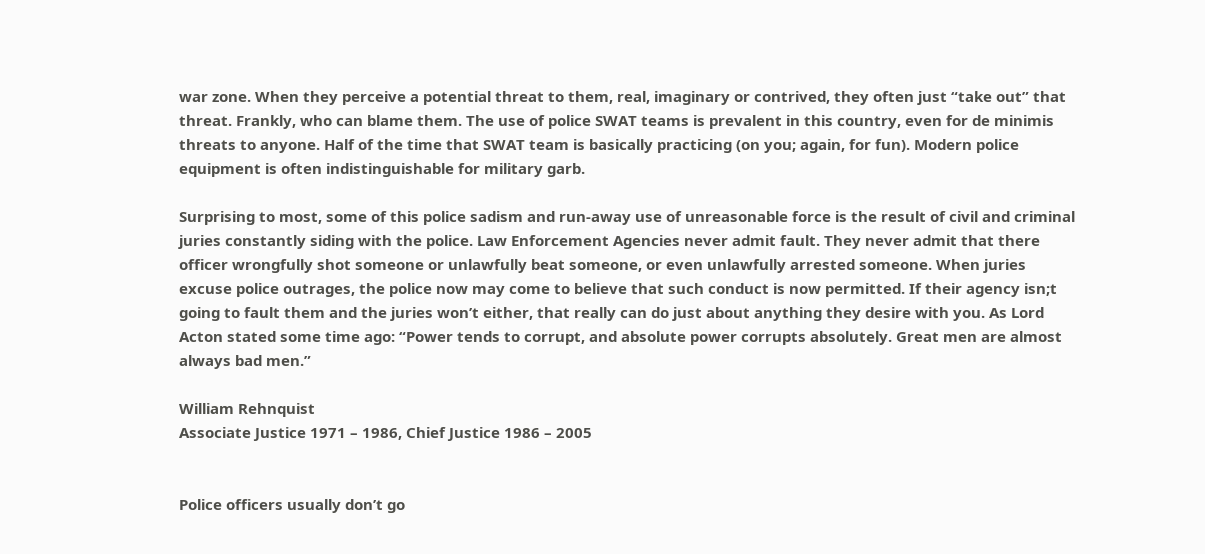war zone. When they perceive a potential threat to them, real, imaginary or contrived, they often just “take out” that threat. Frankly, who can blame them. The use of police SWAT teams is prevalent in this country, even for de minimis threats to anyone. Half of the time that SWAT team is basically practicing (on you; again, for fun). Modern police equipment is often indistinguishable for military garb.

Surprising to most, some of this police sadism and run-away use of unreasonable force is the result of civil and criminal juries constantly siding with the police. Law Enforcement Agencies never admit fault. They never admit that there officer wrongfully shot someone or unlawfully beat someone, or even unlawfully arrested someone. When juries excuse police outrages, the police now may come to believe that such conduct is now permitted. If their agency isn;t going to fault them and the juries won’t either, that really can do just about anything they desire with you. As Lord Acton stated some time ago: “Power tends to corrupt, and absolute power corrupts absolutely. Great men are almost always bad men.”

William Rehnquist
Associate Justice 1971 – 1986, Chief Justice 1986 – 2005


Police officers usually don’t go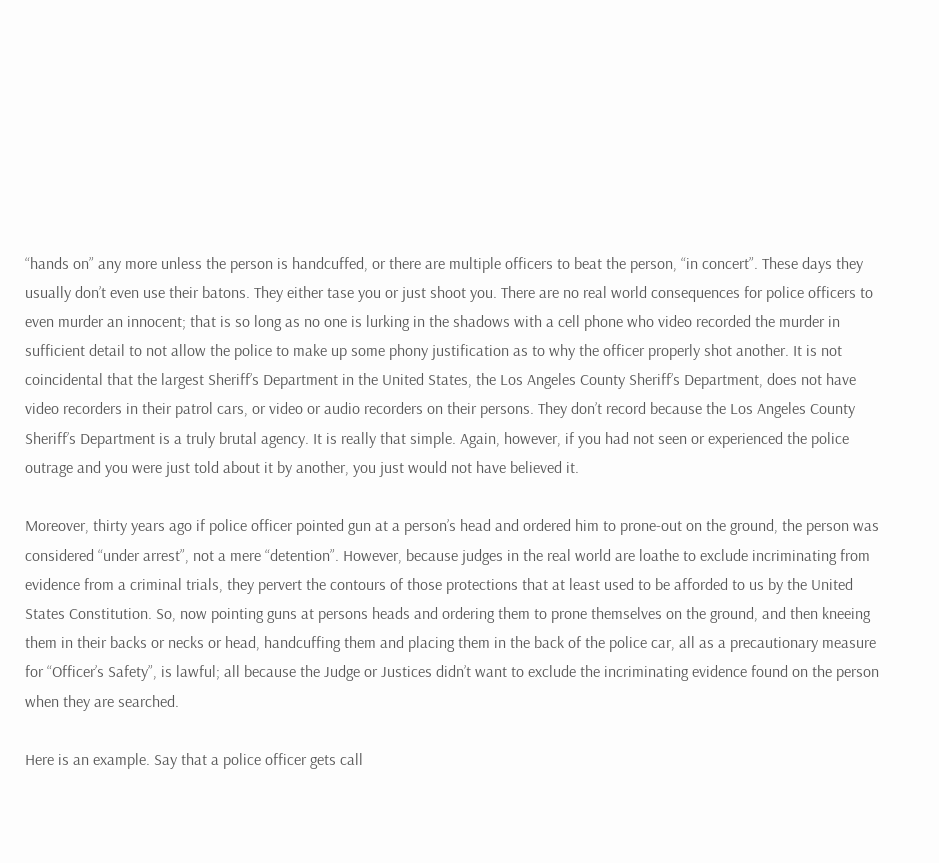“hands on” any more unless the person is handcuffed, or there are multiple officers to beat the person, “in concert”. These days they usually don’t even use their batons. They either tase you or just shoot you. There are no real world consequences for police officers to even murder an innocent; that is so long as no one is lurking in the shadows with a cell phone who video recorded the murder in sufficient detail to not allow the police to make up some phony justification as to why the officer properly shot another. It is not coincidental that the largest Sheriff’s Department in the United States, the Los Angeles County Sheriff’s Department, does not have video recorders in their patrol cars, or video or audio recorders on their persons. They don’t record because the Los Angeles County Sheriff’s Department is a truly brutal agency. It is really that simple. Again, however, if you had not seen or experienced the police outrage and you were just told about it by another, you just would not have believed it.

Moreover, thirty years ago if police officer pointed gun at a person’s head and ordered him to prone-out on the ground, the person was considered “under arrest”, not a mere “detention”. However, because judges in the real world are loathe to exclude incriminating from evidence from a criminal trials, they pervert the contours of those protections that at least used to be afforded to us by the United States Constitution. So, now pointing guns at persons heads and ordering them to prone themselves on the ground, and then kneeing them in their backs or necks or head, handcuffing them and placing them in the back of the police car, all as a precautionary measure for “Officer’s Safety”, is lawful; all because the Judge or Justices didn’t want to exclude the incriminating evidence found on the person when they are searched.

Here is an example. Say that a police officer gets call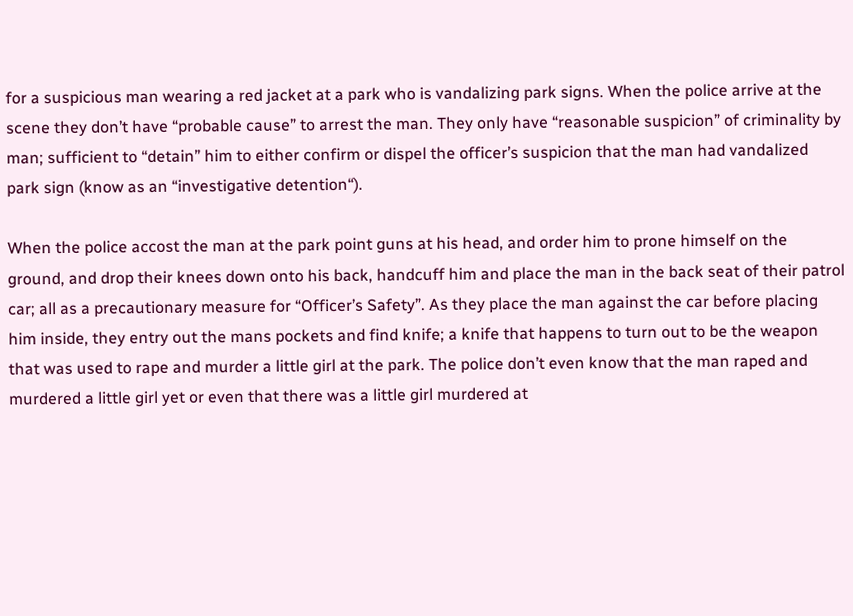for a suspicious man wearing a red jacket at a park who is vandalizing park signs. When the police arrive at the scene they don’t have “probable cause” to arrest the man. They only have “reasonable suspicion” of criminality by man; sufficient to “detain” him to either confirm or dispel the officer’s suspicion that the man had vandalized park sign (know as an “investigative detention“).

When the police accost the man at the park point guns at his head, and order him to prone himself on the ground, and drop their knees down onto his back, handcuff him and place the man in the back seat of their patrol car; all as a precautionary measure for “Officer’s Safety”. As they place the man against the car before placing him inside, they entry out the mans pockets and find knife; a knife that happens to turn out to be the weapon that was used to rape and murder a little girl at the park. The police don’t even know that the man raped and murdered a little girl yet or even that there was a little girl murdered at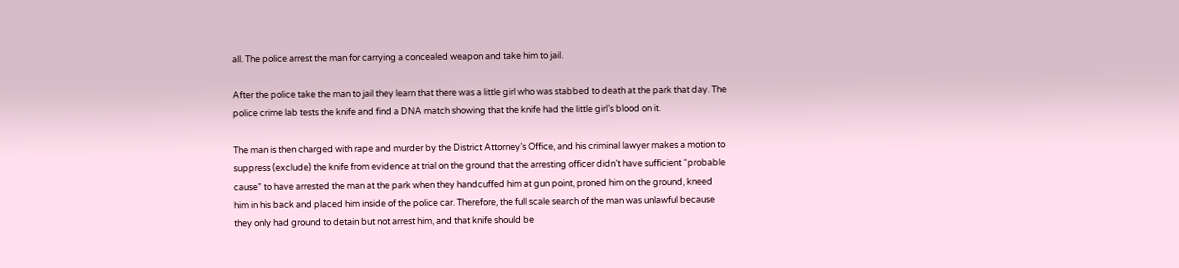all. The police arrest the man for carrying a concealed weapon and take him to jail.

After the police take the man to jail they learn that there was a little girl who was stabbed to death at the park that day. The police crime lab tests the knife and find a DNA match showing that the knife had the little girl’s blood on it.

The man is then charged with rape and murder by the District Attorney’s Office, and his criminal lawyer makes a motion to suppress (exclude) the knife from evidence at trial on the ground that the arresting officer didn’t have sufficient “probable cause” to have arrested the man at the park when they handcuffed him at gun point, proned him on the ground, kneed him in his back and placed him inside of the police car. Therefore, the full scale search of the man was unlawful because they only had ground to detain but not arrest him, and that knife should be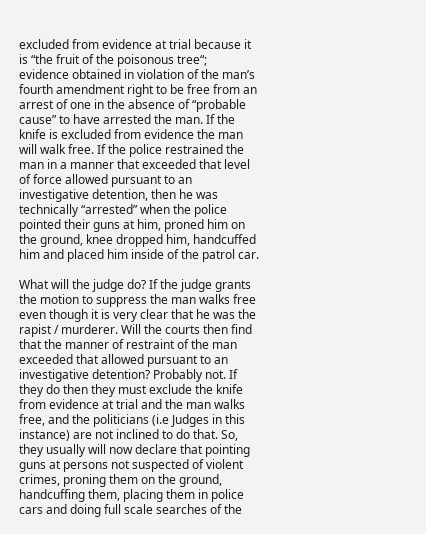excluded from evidence at trial because it is “the fruit of the poisonous tree“; evidence obtained in violation of the man’s fourth amendment right to be free from an arrest of one in the absence of “probable cause” to have arrested the man. If the knife is excluded from evidence the man will walk free. If the police restrained the man in a manner that exceeded that level of force allowed pursuant to an investigative detention, then he was technically “arrested” when the police pointed their guns at him, proned him on the ground, knee dropped him, handcuffed him and placed him inside of the patrol car.

What will the judge do? If the judge grants the motion to suppress the man walks free even though it is very clear that he was the rapist / murderer. Will the courts then find that the manner of restraint of the man exceeded that allowed pursuant to an investigative detention? Probably not. If they do then they must exclude the knife from evidence at trial and the man walks free, and the politicians (i.e Judges in this instance) are not inclined to do that. So, they usually will now declare that pointing guns at persons not suspected of violent crimes, proning them on the ground, handcuffing them, placing them in police cars and doing full scale searches of the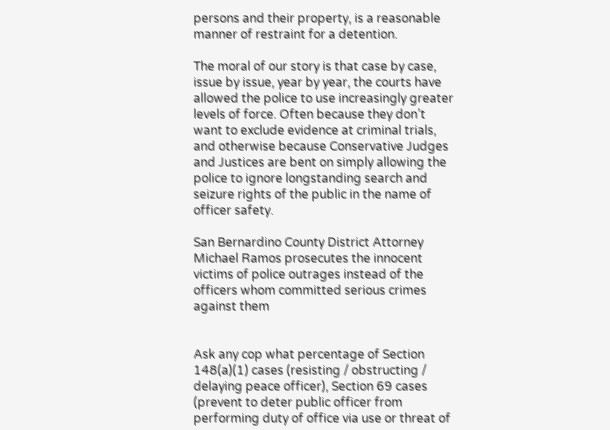persons and their property, is a reasonable manner of restraint for a detention.

The moral of our story is that case by case, issue by issue, year by year, the courts have allowed the police to use increasingly greater levels of force. Often because they don’t want to exclude evidence at criminal trials, and otherwise because Conservative Judges and Justices are bent on simply allowing the police to ignore longstanding search and seizure rights of the public in the name of officer safety.

San Bernardino County District Attorney Michael Ramos prosecutes the innocent victims of police outrages instead of the officers whom committed serious crimes against them


Ask any cop what percentage of Section 148(a)(1) cases (resisting / obstructing / delaying peace officer), Section 69 cases (prevent to deter public officer from performing duty of office via use or threat of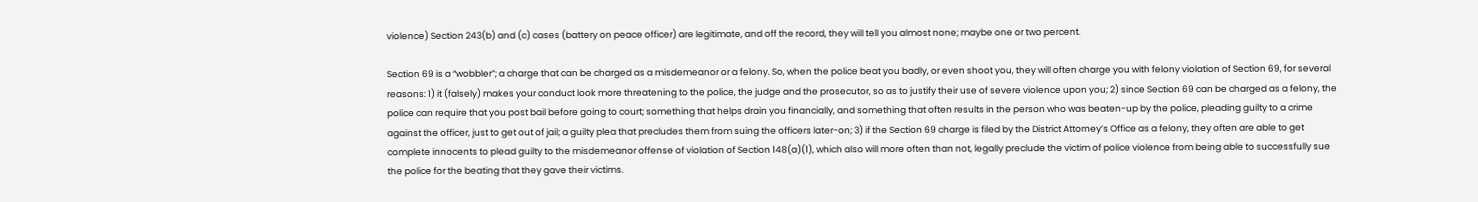violence) Section 243(b) and (c) cases (battery on peace officer) are legitimate, and off the record, they will tell you almost none; maybe one or two percent.

Section 69 is a “wobbler”; a charge that can be charged as a misdemeanor or a felony. So, when the police beat you badly, or even shoot you, they will often charge you with felony violation of Section 69, for several reasons: 1) it (falsely) makes your conduct look more threatening to the police, the judge and the prosecutor, so as to justify their use of severe violence upon you; 2) since Section 69 can be charged as a felony, the police can require that you post bail before going to court; something that helps drain you financially, and something that often results in the person who was beaten-up by the police, pleading guilty to a crime against the officer, just to get out of jail; a guilty plea that precludes them from suing the officers later-on; 3) if the Section 69 charge is filed by the District Attorney’s Office as a felony, they often are able to get complete innocents to plead guilty to the misdemeanor offense of violation of Section 148(a)(1), which also will more often than not, legally preclude the victim of police violence from being able to successfully sue the police for the beating that they gave their victims.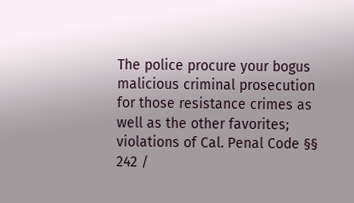The police procure your bogus malicious criminal prosecution for those resistance crimes as well as the other favorites; violations of Cal. Penal Code §§ 242 /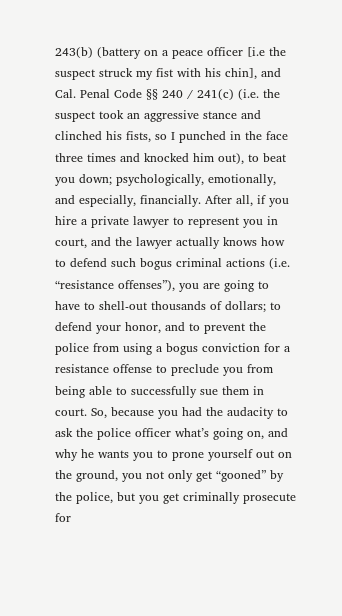243(b) (battery on a peace officer [i.e the suspect struck my fist with his chin], and Cal. Penal Code §§ 240 / 241(c) (i.e. the suspect took an aggressive stance and clinched his fists, so I punched in the face three times and knocked him out), to beat you down; psychologically, emotionally, and especially, financially. After all, if you hire a private lawyer to represent you in court, and the lawyer actually knows how to defend such bogus criminal actions (i.e. “resistance offenses”), you are going to have to shell-out thousands of dollars; to defend your honor, and to prevent the police from using a bogus conviction for a resistance offense to preclude you from being able to successfully sue them in court. So, because you had the audacity to ask the police officer what’s going on, and why he wants you to prone yourself out on the ground, you not only get “gooned” by the police, but you get criminally prosecute for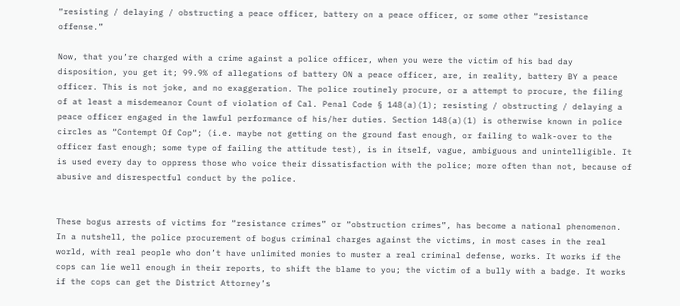“resisting / delaying / obstructing a peace officer, battery on a peace officer, or some other “resistance offense.”

Now, that you’re charged with a crime against a police officer, when you were the victim of his bad day disposition, you get it; 99.9% of allegations of battery ON a peace officer, are, in reality, battery BY a peace officer. This is not joke, and no exaggeration. The police routinely procure, or a attempt to procure, the filing of at least a misdemeanor Count of violation of Cal. Penal Code § 148(a)(1); resisting / obstructing / delaying a peace officer engaged in the lawful performance of his/her duties. Section 148(a)(1) is otherwise known in police circles as “Contempt Of Cop“; (i.e. maybe not getting on the ground fast enough, or failing to walk-over to the officer fast enough; some type of failing the attitude test), is in itself, vague, ambiguous and unintelligible. It is used every day to oppress those who voice their dissatisfaction with the police; more often than not, because of abusive and disrespectful conduct by the police.


These bogus arrests of victims for “resistance crimes” or “obstruction crimes”, has become a national phenomenon. In a nutshell, the police procurement of bogus criminal charges against the victims, in most cases in the real world, with real people who don’t have unlimited monies to muster a real criminal defense, works. It works if the cops can lie well enough in their reports, to shift the blame to you; the victim of a bully with a badge. It works if the cops can get the District Attorney’s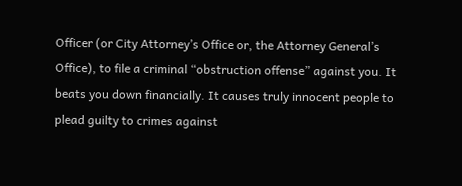Officer (or City Attorney’s Office or, the Attorney General’s Office), to file a criminal “obstruction offense” against you. It beats you down financially. It causes truly innocent people to plead guilty to crimes against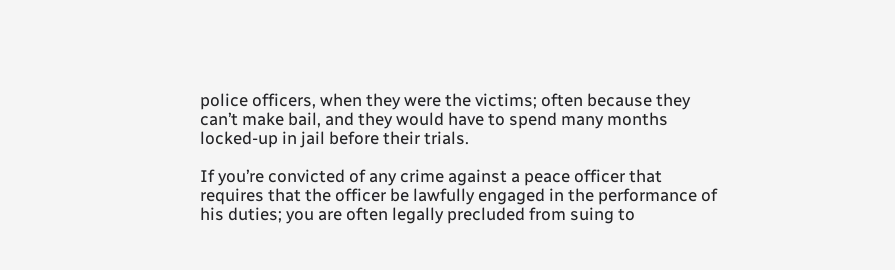police officers, when they were the victims; often because they can’t make bail, and they would have to spend many months locked-up in jail before their trials.

If you’re convicted of any crime against a peace officer that requires that the officer be lawfully engaged in the performance of his duties; you are often legally precluded from suing to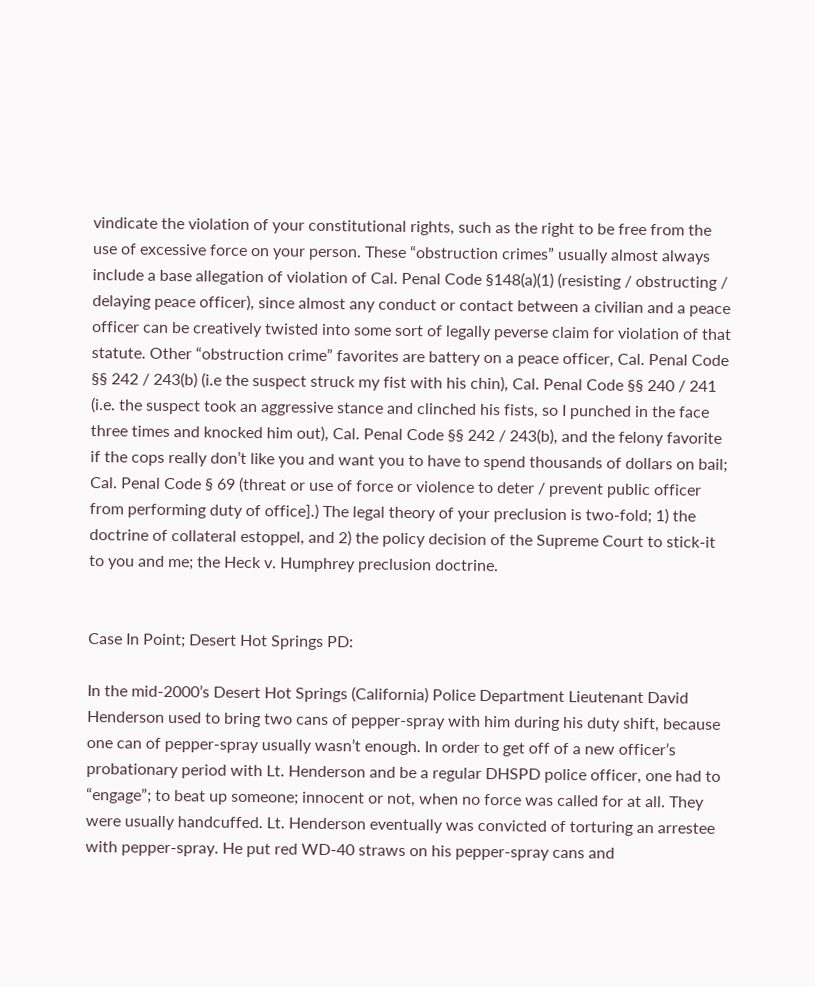vindicate the violation of your constitutional rights, such as the right to be free from the use of excessive force on your person. These “obstruction crimes” usually almost always include a base allegation of violation of Cal. Penal Code §148(a)(1) (resisting / obstructing / delaying peace officer), since almost any conduct or contact between a civilian and a peace officer can be creatively twisted into some sort of legally peverse claim for violation of that statute. Other “obstruction crime” favorites are battery on a peace officer, Cal. Penal Code §§ 242 / 243(b) (i.e the suspect struck my fist with his chin), Cal. Penal Code §§ 240 / 241 (i.e. the suspect took an aggressive stance and clinched his fists, so I punched in the face three times and knocked him out), Cal. Penal Code §§ 242 / 243(b), and the felony favorite if the cops really don’t like you and want you to have to spend thousands of dollars on bail; Cal. Penal Code § 69 (threat or use of force or violence to deter / prevent public officer from performing duty of office].) The legal theory of your preclusion is two-fold; 1) the doctrine of collateral estoppel, and 2) the policy decision of the Supreme Court to stick-it to you and me; the Heck v. Humphrey preclusion doctrine.


Case In Point; Desert Hot Springs PD:

In the mid-2000’s Desert Hot Springs (California) Police Department Lieutenant David Henderson used to bring two cans of pepper-spray with him during his duty shift, because one can of pepper-spray usually wasn’t enough. In order to get off of a new officer’s probationary period with Lt. Henderson and be a regular DHSPD police officer, one had to “engage”; to beat up someone; innocent or not, when no force was called for at all. They were usually handcuffed. Lt. Henderson eventually was convicted of torturing an arrestee with pepper-spray. He put red WD-40 straws on his pepper-spray cans and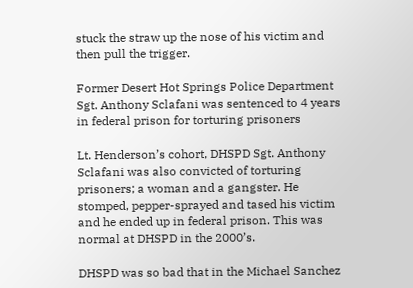stuck the straw up the nose of his victim and then pull the trigger.

Former Desert Hot Springs Police Department Sgt. Anthony Sclafani was sentenced to 4 years in federal prison for torturing prisoners

Lt. Henderson’s cohort, DHSPD Sgt. Anthony Sclafani was also convicted of torturing prisoners; a woman and a gangster. He stomped, pepper-sprayed and tased his victim and he ended up in federal prison. This was normal at DHSPD in the 2000’s.

DHSPD was so bad that in the Michael Sanchez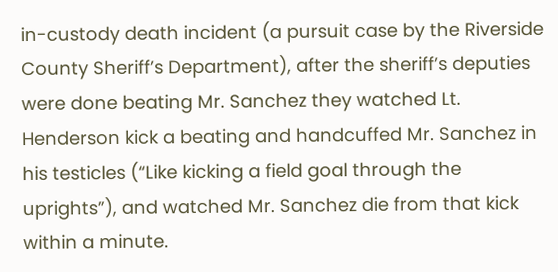in-custody death incident (a pursuit case by the Riverside County Sheriff’s Department), after the sheriff’s deputies were done beating Mr. Sanchez they watched Lt. Henderson kick a beating and handcuffed Mr. Sanchez in his testicles (“Like kicking a field goal through the uprights”), and watched Mr. Sanchez die from that kick within a minute.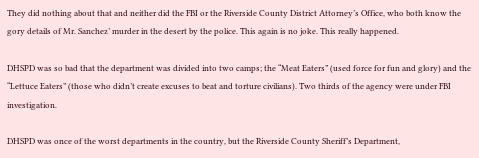They did nothing about that and neither did the FBI or the Riverside County District Attorney’s Office, who both know the gory details of Mr. Sanchez’ murder in the desert by the police. This again is no joke. This really happened.

DHSPD was so bad that the department was divided into two camps; the “Meat Eaters” (used force for fun and glory) and the “Lettuce Eaters” (those who didn’t create excuses to beat and torture civilians). Two thirds of the agency were under FBI investigation.

DHSPD was once of the worst departments in the country, but the Riverside County Sheriff’s Department,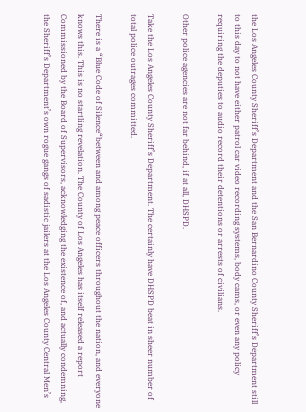the Los Angeles County Sheriff’s Department and the San Bernardino County Sheriff’s Department still to this day to not have either patrol car video recording systems, body cams, or even any policy requiring the deputies to audio record their detentions or arrests of civilians.

Other police agencies are not far behind, if at all, DHSPD.

Take the Los Angeles County Sheriff’s Department. The certainly have DHSPD beat in sheer number of total police outrages committed.

There is a “Blue Code of Silence“between and among peace officers throughout the nation, and everyone knows this. This is no startling revelation. The County of Los Angeles has itself released a report Commissioned by the Board of Supervisors, acknowledging the existence of, and actually condemning, the Sheriff’s Department’s own rogue gangs of sadistic jailers at the Los Angeles County Central Men’s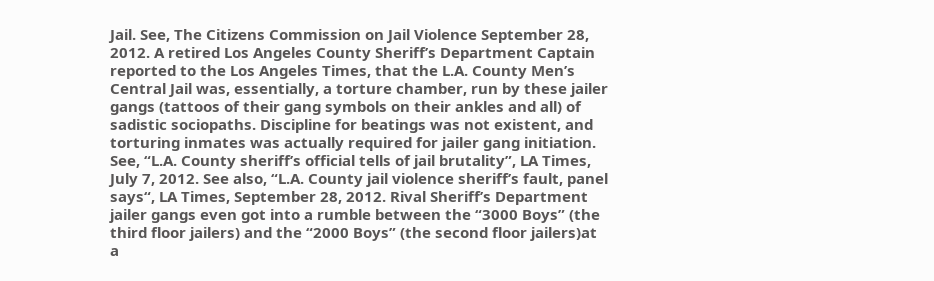Jail. See, The Citizens Commission on Jail Violence September 28, 2012. A retired Los Angeles County Sheriff’s Department Captain reported to the Los Angeles Times, that the L.A. County Men’s Central Jail was, essentially, a torture chamber, run by these jailer gangs (tattoos of their gang symbols on their ankles and all) of sadistic sociopaths. Discipline for beatings was not existent, and torturing inmates was actually required for jailer gang initiation. See, “L.A. County sheriff’s official tells of jail brutality”, LA Times, July 7, 2012. See also, “L.A. County jail violence sheriff’s fault, panel says“, LA Times, September 28, 2012. Rival Sheriff’s Department jailer gangs even got into a rumble between the “3000 Boys” (the third floor jailers) and the “2000 Boys” (the second floor jailers)at a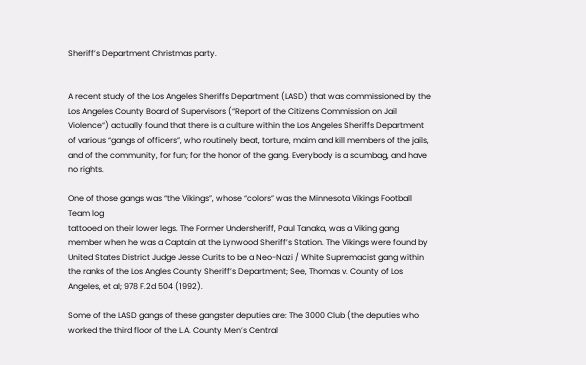Sheriff’s Department Christmas party.


A recent study of the Los Angeles Sheriffs Department (LASD) that was commissioned by the Los Angeles County Board of Supervisors (“Report of the Citizens Commission on Jail Violence“) actually found that there is a culture within the Los Angeles Sheriffs Department of various “gangs of officers”, who routinely beat, torture, maim and kill members of the jails, and of the community, for fun; for the honor of the gang. Everybody is a scumbag, and have no rights.

One of those gangs was “the Vikings”, whose “colors” was the Minnesota Vikings Football Team log
tattooed on their lower legs. The Former Undersheriff, Paul Tanaka, was a Viking gang member when he was a Captain at the Lynwood Sheriff’s Station. The Vikings were found by United States District Judge Jesse Curits to be a Neo-Nazi / White Supremacist gang within the ranks of the Los Angles County Sheriff’s Department; See, Thomas v. County of Los Angeles, et al; 978 F.2d 504 (1992).

Some of the LASD gangs of these gangster deputies are: The 3000 Club (the deputies who worked the third floor of the L.A. County Men’s Central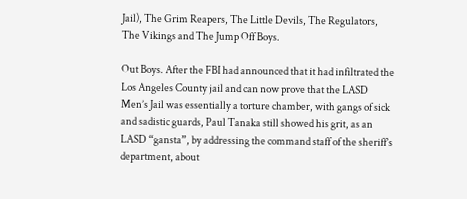Jail), The Grim Reapers, The Little Devils, The Regulators, The Vikings and The Jump Off Boys.

Out Boys. After the FBI had announced that it had infiltrated the Los Angeles County jail and can now prove that the LASD Men’s Jail was essentially a torture chamber, with gangs of sick and sadistic guards, Paul Tanaka still showed his grit, as an LASD “gansta”, by addressing the command staff of the sheriff’s department, about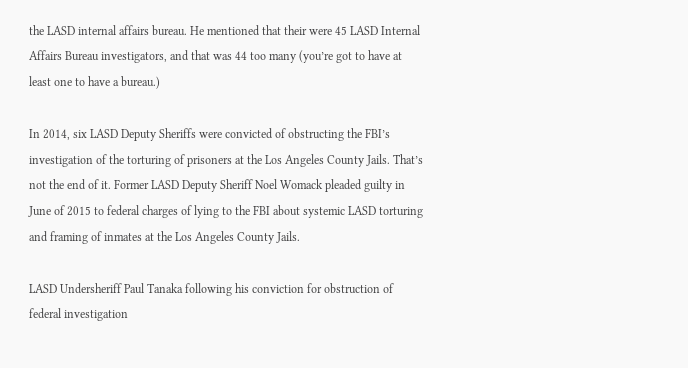the LASD internal affairs bureau. He mentioned that their were 45 LASD Internal Affairs Bureau investigators, and that was 44 too many (you’re got to have at least one to have a bureau.)

In 2014, six LASD Deputy Sheriffs were convicted of obstructing the FBI’s investigation of the torturing of prisoners at the Los Angeles County Jails. That’s not the end of it. Former LASD Deputy Sheriff Noel Womack pleaded guilty in June of 2015 to federal charges of lying to the FBI about systemic LASD torturing and framing of inmates at the Los Angeles County Jails.

LASD Undersheriff Paul Tanaka following his conviction for obstruction of federal investigation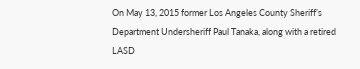On May 13, 2015 former Los Angeles County Sheriff’s Department Undersheriff Paul Tanaka, along with a retired LASD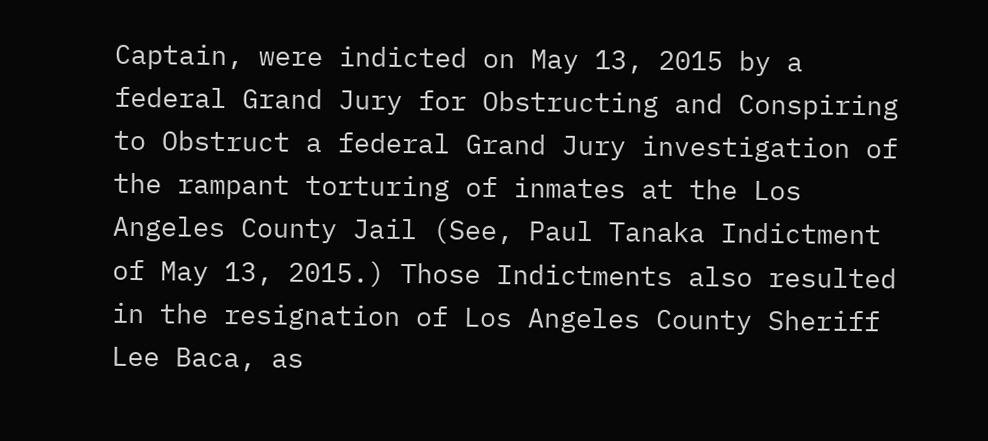Captain, were indicted on May 13, 2015 by a federal Grand Jury for Obstructing and Conspiring to Obstruct a federal Grand Jury investigation of the rampant torturing of inmates at the Los Angeles County Jail (See, Paul Tanaka Indictment of May 13, 2015.) Those Indictments also resulted in the resignation of Los Angeles County Sheriff Lee Baca, as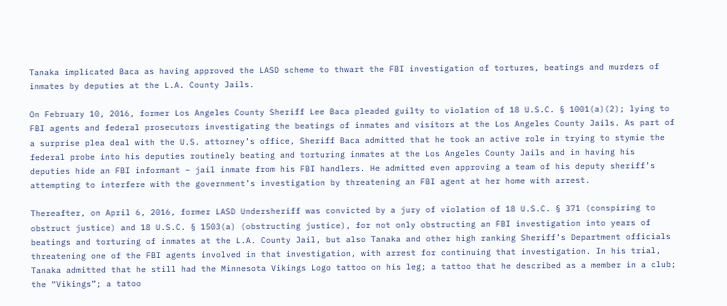Tanaka implicated Baca as having approved the LASD scheme to thwart the FBI investigation of tortures, beatings and murders of inmates by deputies at the L.A. County Jails.

On February 10, 2016, former Los Angeles County Sheriff Lee Baca pleaded guilty to violation of 18 U.S.C. § 1001(a)(2); lying to FBI agents and federal prosecutors investigating the beatings of inmates and visitors at the Los Angeles County Jails. As part of a surprise plea deal with the U.S. attorney’s office, Sheriff Baca admitted that he took an active role in trying to stymie the federal probe into his deputies routinely beating and torturing inmates at the Los Angeles County Jails and in having his deputies hide an FBI informant – jail inmate from his FBI handlers. He admitted even approving a team of his deputy sheriff’s attempting to interfere with the government’s investigation by threatening an FBI agent at her home with arrest.

Thereafter, on April 6, 2016, former LASD Undersheriff was convicted by a jury of violation of 18 U.S.C. § 371 (conspiring to obstruct justice) and 18 U.S.C. § 1503(a) (obstructing justice), for not only obstructing an FBI investigation into years of beatings and torturing of inmates at the L.A. County Jail, but also Tanaka and other high ranking Sheriff’s Department officials threatening one of the FBI agents involved in that investigation, with arrest for continuing that investigation. In his trial, Tanaka admitted that he still had the Minnesota Vikings Logo tattoo on his leg; a tattoo that he described as a member in a club; the “Vikings”; a tatoo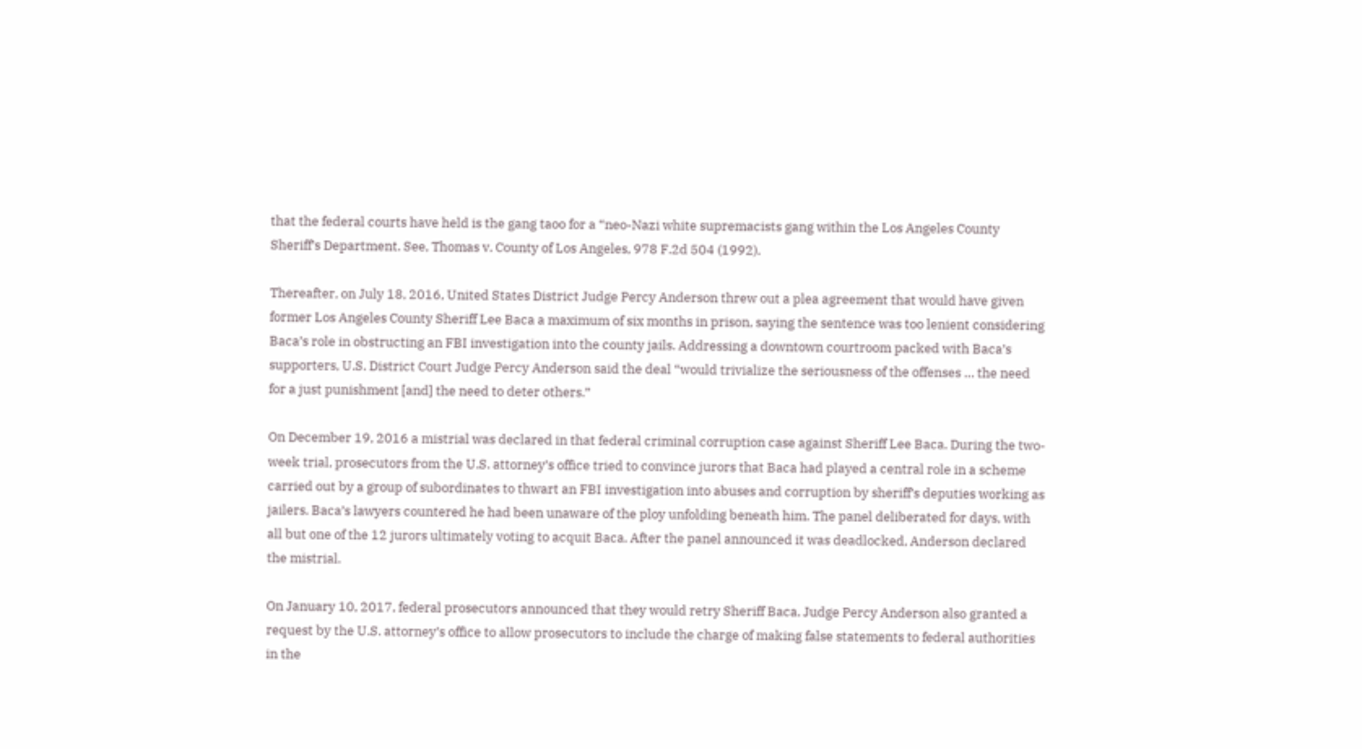that the federal courts have held is the gang taoo for a “neo-Nazi white supremacists gang within the Los Angeles County Sheriff’s Department. See, Thomas v. County of Los Angeles, 978 F.2d 504 (1992).

Thereafter, on July 18, 2016, United States District Judge Percy Anderson threw out a plea agreement that would have given former Los Angeles County Sheriff Lee Baca a maximum of six months in prison, saying the sentence was too lenient considering Baca’s role in obstructing an FBI investigation into the county jails. Addressing a downtown courtroom packed with Baca’s supporters, U.S. District Court Judge Percy Anderson said the deal “would trivialize the seriousness of the offenses … the need for a just punishment [and] the need to deter others.”

On December 19, 2016 a mistrial was declared in that federal criminal corruption case against Sheriff Lee Baca. During the two-week trial, prosecutors from the U.S. attorney’s office tried to convince jurors that Baca had played a central role in a scheme carried out by a group of subordinates to thwart an FBI investigation into abuses and corruption by sheriff’s deputies working as jailers. Baca’s lawyers countered he had been unaware of the ploy unfolding beneath him. The panel deliberated for days, with all but one of the 12 jurors ultimately voting to acquit Baca. After the panel announced it was deadlocked, Anderson declared the mistrial.

On January 10, 2017, federal prosecutors announced that they would retry Sheriff Baca. Judge Percy Anderson also granted a request by the U.S. attorney’s office to allow prosecutors to include the charge of making false statements to federal authorities in the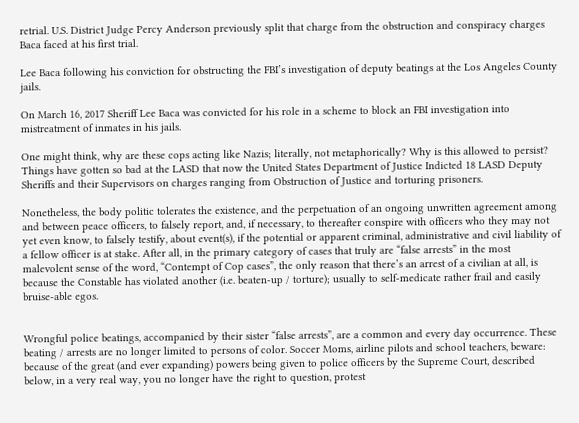retrial. U.S. District Judge Percy Anderson previously split that charge from the obstruction and conspiracy charges Baca faced at his first trial.

Lee Baca following his conviction for obstructing the FBI’s investigation of deputy beatings at the Los Angeles County jails.

On March 16, 2017 Sheriff Lee Baca was convicted for his role in a scheme to block an FBI investigation into mistreatment of inmates in his jails.

One might think, why are these cops acting like Nazis; literally, not metaphorically? Why is this allowed to persist? Things have gotten so bad at the LASD that now the United States Department of Justice Indicted 18 LASD Deputy Sheriffs and their Supervisors on charges ranging from Obstruction of Justice and torturing prisoners.

Nonetheless, the body politic tolerates the existence, and the perpetuation of an ongoing unwritten agreement among and between peace officers, to falsely report, and, if necessary, to thereafter conspire with officers who they may not yet even know, to falsely testify, about event(s), if the potential or apparent criminal, administrative and civil liability of a fellow officer is at stake. After all, in the primary category of cases that truly are “false arrests” in the most malevolent sense of the word, “Contempt of Cop cases”, the only reason that there’s an arrest of a civilian at all, is because the Constable has violated another (i.e. beaten-up / torture); usually to self-medicate rather frail and easily bruise-able egos.


Wrongful police beatings, accompanied by their sister “false arrests”, are a common and every day occurrence. These beating / arrests are no longer limited to persons of color. Soccer Moms, airline pilots and school teachers, beware: because of the great (and ever expanding) powers being given to police officers by the Supreme Court, described below, in a very real way, you no longer have the right to question, protest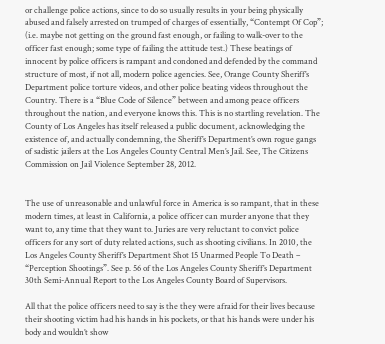or challenge police actions, since to do so usually results in your being physically abused and falsely arrested on trumped of charges of essentially, “Contempt Of Cop”; (i.e. maybe not getting on the ground fast enough, or failing to walk-over to the officer fast enough; some type of failing the attitude test.) These beatings of innocent by police officers is rampant and condoned and defended by the command structure of most, if not all, modern police agencies. See, Orange County Sheriff’s Department police torture videos, and other police beating videos throughout the Country. There is a “Blue Code of Silence” between and among peace officers throughout the nation, and everyone knows this. This is no startling revelation. The County of Los Angeles has itself released a public document, acknowledging the existence of, and actually condemning, the Sheriff’s Department’s own rogue gangs of sadistic jailers at the Los Angeles County Central Men’s Jail. See, The Citizens Commission on Jail Violence September 28, 2012.


The use of unreasonable and unlawful force in America is so rampant, that in these modern times, at least in California, a police officer can murder anyone that they want to, any time that they want to. Juries are very reluctant to convict police officers for any sort of duty related actions, such as shooting civilians. In 2010, the Los Angeles County Sheriff’s Department Shot 15 Unarmed People To Death – “Perception Shootings”. See p. 56 of the Los Angeles County Sheriff’s Department 30th Semi-Annual Report to the Los Angeles County Board of Supervisors.

All that the police officers need to say is the they were afraid for their lives because their shooting victim had his hands in his pockets, or that his hands were under his body and wouldn’t show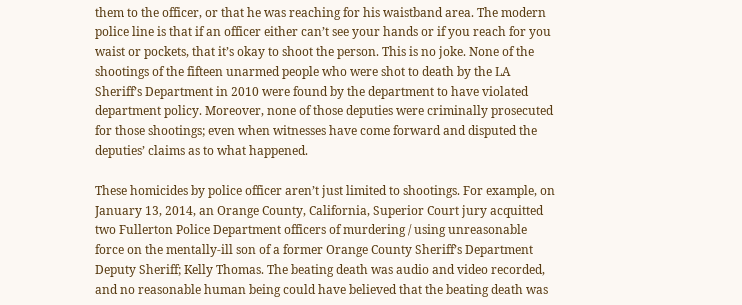them to the officer, or that he was reaching for his waistband area. The modern police line is that if an officer either can’t see your hands or if you reach for you waist or pockets, that it’s okay to shoot the person. This is no joke. None of the shootings of the fifteen unarmed people who were shot to death by the LA Sheriff’s Department in 2010 were found by the department to have violated department policy. Moreover, none of those deputies were criminally prosecuted for those shootings; even when witnesses have come forward and disputed the deputies’ claims as to what happened.

These homicides by police officer aren’t just limited to shootings. For example, on January 13, 2014, an Orange County, California, Superior Court jury acquitted two Fullerton Police Department officers of murdering / using unreasonable force on the mentally-ill son of a former Orange County Sheriff’s Department Deputy Sheriff; Kelly Thomas. The beating death was audio and video recorded, and no reasonable human being could have believed that the beating death was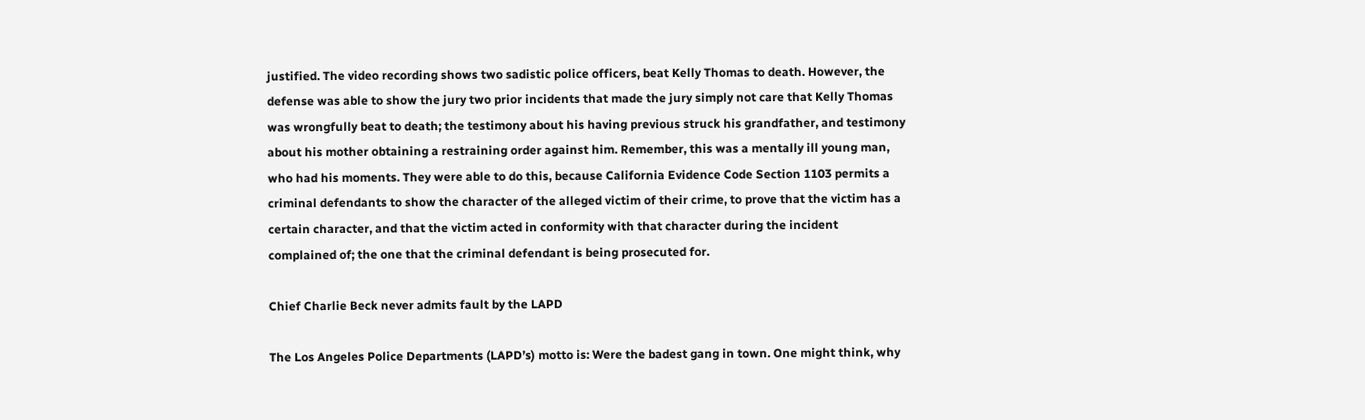justified. The video recording shows two sadistic police officers, beat Kelly Thomas to death. However, the defense was able to show the jury two prior incidents that made the jury simply not care that Kelly Thomas was wrongfully beat to death; the testimony about his having previous struck his grandfather, and testimony about his mother obtaining a restraining order against him. Remember, this was a mentally ill young man, who had his moments. They were able to do this, because California Evidence Code Section 1103 permits a criminal defendants to show the character of the alleged victim of their crime, to prove that the victim has a certain character, and that the victim acted in conformity with that character during the incident complained of; the one that the criminal defendant is being prosecuted for.

Chief Charlie Beck never admits fault by the LAPD

The Los Angeles Police Departments (LAPD’s) motto is: Were the badest gang in town. One might think, why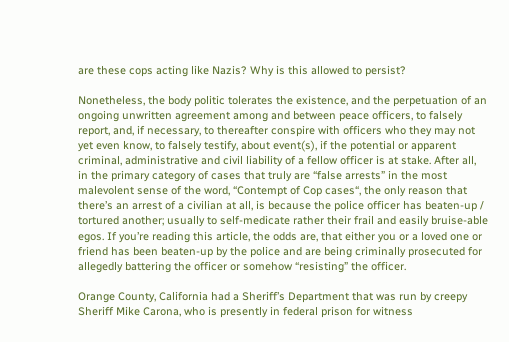are these cops acting like Nazis? Why is this allowed to persist?

Nonetheless, the body politic tolerates the existence, and the perpetuation of an ongoing unwritten agreement among and between peace officers, to falsely report, and, if necessary, to thereafter conspire with officers who they may not yet even know, to falsely testify, about event(s), if the potential or apparent criminal, administrative and civil liability of a fellow officer is at stake. After all, in the primary category of cases that truly are “false arrests” in the most malevolent sense of the word, “Contempt of Cop cases“, the only reason that there’s an arrest of a civilian at all, is because the police officer has beaten-up / tortured another; usually to self-medicate rather their frail and easily bruise-able egos. If you’re reading this article, the odds are, that either you or a loved one or friend has been beaten-up by the police and are being criminally prosecuted for allegedly battering the officer or somehow “resisting” the officer.

Orange County, California had a Sheriff’s Department that was run by creepy Sheriff Mike Carona, who is presently in federal prison for witness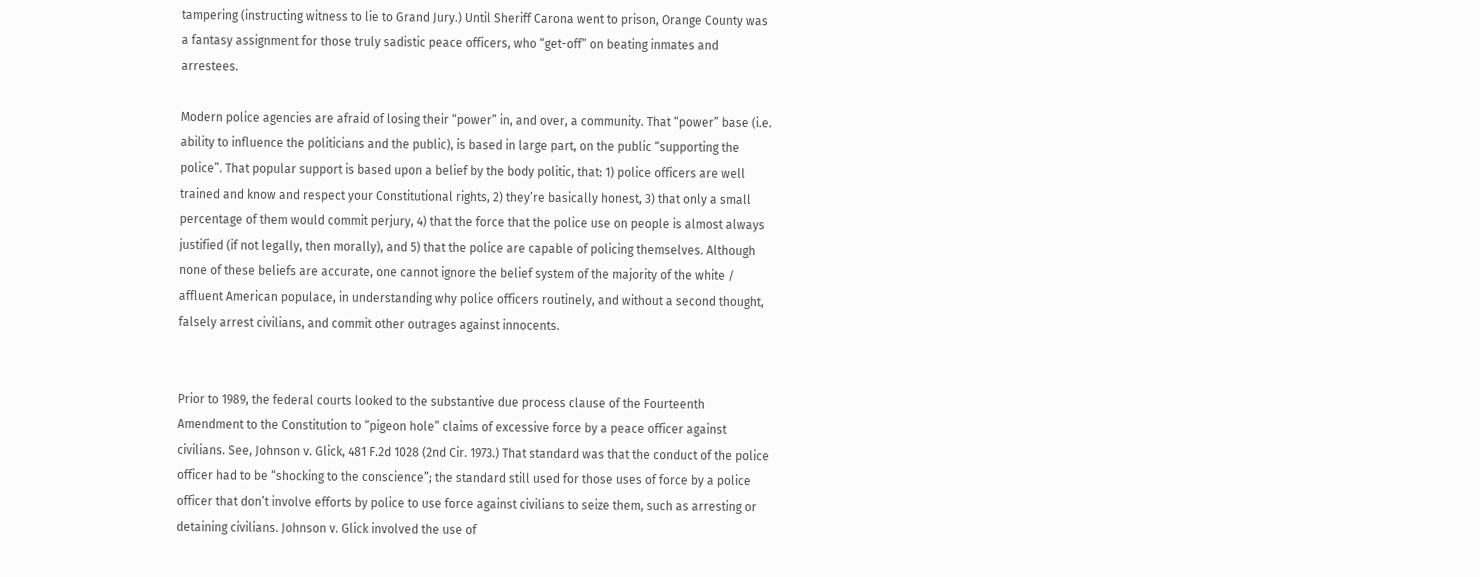tampering (instructing witness to lie to Grand Jury.) Until Sheriff Carona went to prison, Orange County was a fantasy assignment for those truly sadistic peace officers, who “get-off” on beating inmates and arrestees.

Modern police agencies are afraid of losing their “power” in, and over, a community. That “power” base (i.e. ability to influence the politicians and the public), is based in large part, on the public “supporting the police”. That popular support is based upon a belief by the body politic, that: 1) police officers are well trained and know and respect your Constitutional rights, 2) they’re basically honest, 3) that only a small percentage of them would commit perjury, 4) that the force that the police use on people is almost always justified (if not legally, then morally), and 5) that the police are capable of policing themselves. Although none of these beliefs are accurate, one cannot ignore the belief system of the majority of the white / affluent American populace, in understanding why police officers routinely, and without a second thought, falsely arrest civilians, and commit other outrages against innocents.


Prior to 1989, the federal courts looked to the substantive due process clause of the Fourteenth Amendment to the Constitution to “pigeon hole” claims of excessive force by a peace officer against civilians. See, Johnson v. Glick, 481 F.2d 1028 (2nd Cir. 1973.) That standard was that the conduct of the police officer had to be “shocking to the conscience”; the standard still used for those uses of force by a police officer that don’t involve efforts by police to use force against civilians to seize them, such as arresting or detaining civilians. Johnson v. Glick involved the use of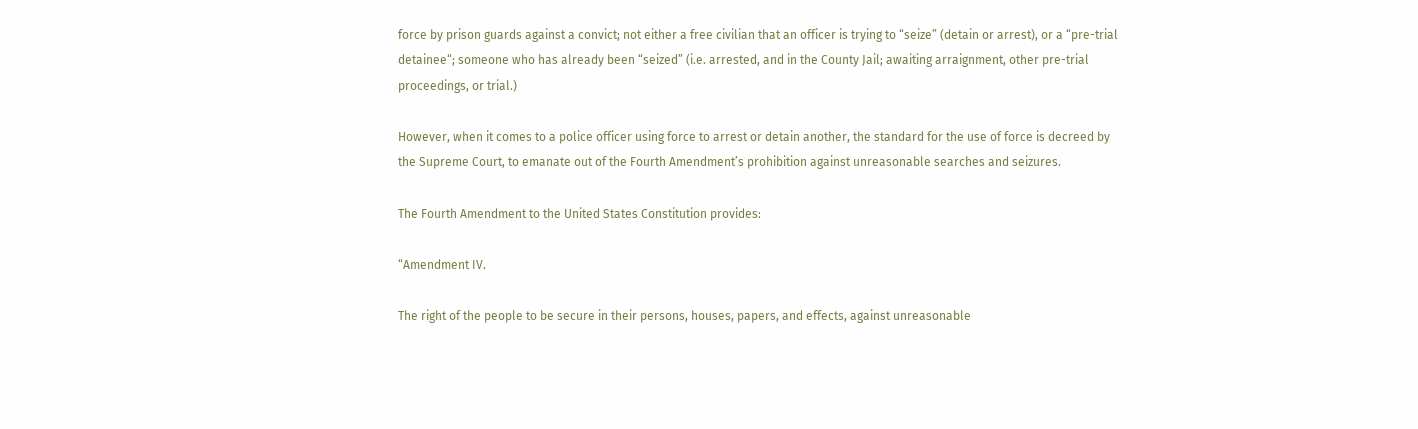force by prison guards against a convict; not either a free civilian that an officer is trying to “seize” (detain or arrest), or a “pre-trial detainee“; someone who has already been “seized” (i.e. arrested, and in the County Jail; awaiting arraignment, other pre-trial proceedings, or trial.)

However, when it comes to a police officer using force to arrest or detain another, the standard for the use of force is decreed by the Supreme Court, to emanate out of the Fourth Amendment’s prohibition against unreasonable searches and seizures.

The Fourth Amendment to the United States Constitution provides:

“Amendment IV.

The right of the people to be secure in their persons, houses, papers, and effects, against unreasonable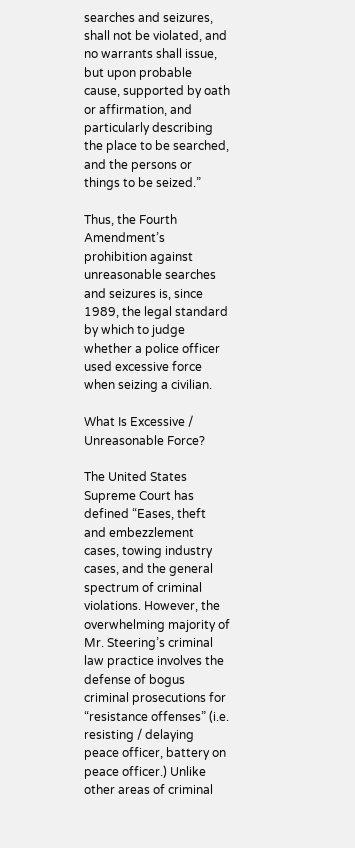searches and seizures, shall not be violated, and no warrants shall issue, but upon probable cause, supported by oath or affirmation, and particularly describing the place to be searched, and the persons or things to be seized.”

Thus, the Fourth Amendment’s prohibition against unreasonable searches and seizures is, since 1989, the legal standard by which to judge whether a police officer used excessive force when seizing a civilian.

What Is Excessive / Unreasonable Force?

The United States Supreme Court has defined “Eases, theft and embezzlement cases, towing industry cases, and the general spectrum of criminal violations. However, the overwhelming majority of Mr. Steering’s criminal law practice involves the defense of bogus criminal prosecutions for “resistance offenses” (i.e. resisting / delaying peace officer, battery on peace officer.) Unlike other areas of criminal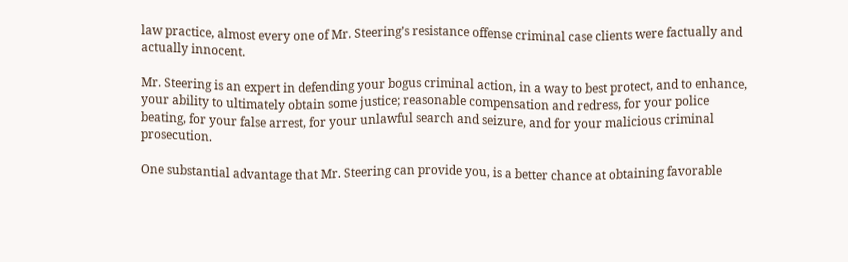law practice, almost every one of Mr. Steering’s resistance offense criminal case clients were factually and actually innocent.

Mr. Steering is an expert in defending your bogus criminal action, in a way to best protect, and to enhance, your ability to ultimately obtain some justice; reasonable compensation and redress, for your police beating, for your false arrest, for your unlawful search and seizure, and for your malicious criminal prosecution.

One substantial advantage that Mr. Steering can provide you, is a better chance at obtaining favorable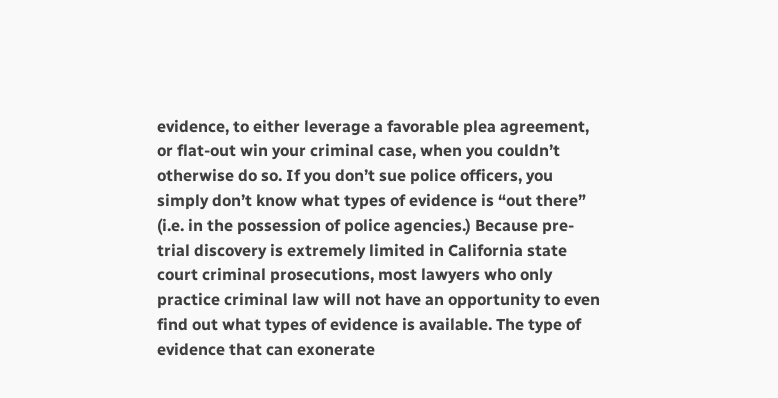evidence, to either leverage a favorable plea agreement, or flat-out win your criminal case, when you couldn’t otherwise do so. If you don’t sue police officers, you simply don’t know what types of evidence is “out there” (i.e. in the possession of police agencies.) Because pre-trial discovery is extremely limited in California state court criminal prosecutions, most lawyers who only practice criminal law will not have an opportunity to even find out what types of evidence is available. The type of evidence that can exonerate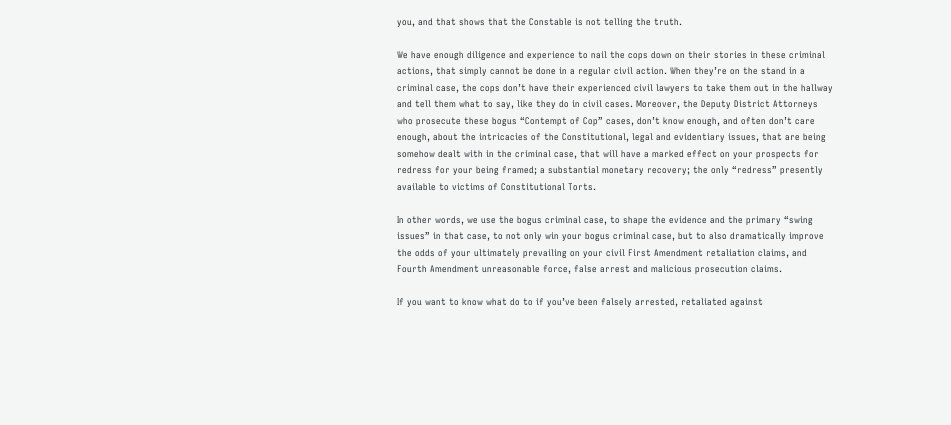you, and that shows that the Constable is not telling the truth.

We have enough diligence and experience to nail the cops down on their stories in these criminal actions, that simply cannot be done in a regular civil action. When they’re on the stand in a criminal case, the cops don’t have their experienced civil lawyers to take them out in the hallway and tell them what to say, like they do in civil cases. Moreover, the Deputy District Attorneys who prosecute these bogus “Contempt of Cop” cases, don’t know enough, and often don’t care enough, about the intricacies of the Constitutional, legal and evidentiary issues, that are being somehow dealt with in the criminal case, that will have a marked effect on your prospects for redress for your being framed; a substantial monetary recovery; the only “redress” presently available to victims of Constitutional Torts.

In other words, we use the bogus criminal case, to shape the evidence and the primary “swing issues” in that case, to not only win your bogus criminal case, but to also dramatically improve the odds of your ultimately prevailing on your civil First Amendment retaliation claims, and Fourth Amendment unreasonable force, false arrest and malicious prosecution claims.

If you want to know what do to if you’ve been falsely arrested, retaliated against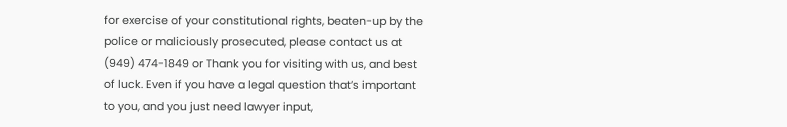for exercise of your constitutional rights, beaten-up by the police or maliciously prosecuted, please contact us at (949) 474-1849 or Thank you for visiting with us, and best of luck. Even if you have a legal question that’s important to you, and you just need lawyer input,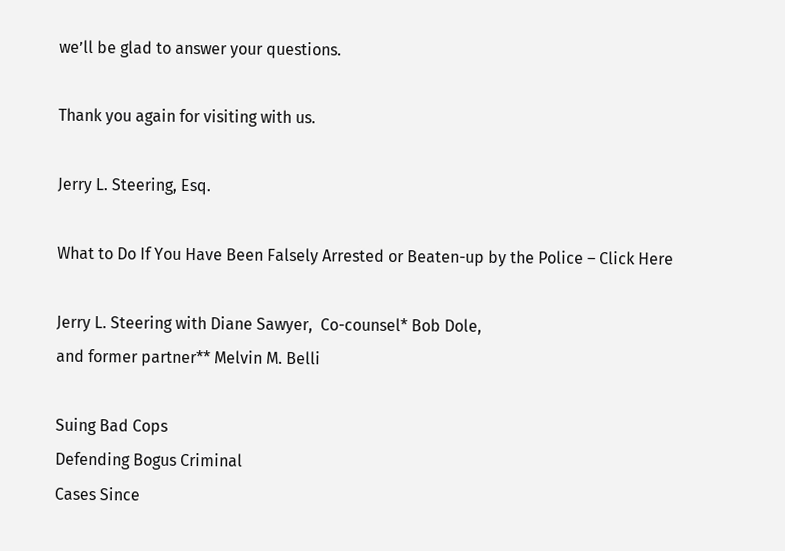we’ll be glad to answer your questions.

Thank you again for visiting with us.

Jerry L. Steering, Esq.

What to Do If You Have Been Falsely Arrested or Beaten-up by the Police – Click Here

Jerry L. Steering with Diane Sawyer,  Co-counsel* Bob Dole,
and former partner** Melvin M. Belli

Suing Bad Cops
Defending Bogus Criminal
Cases Since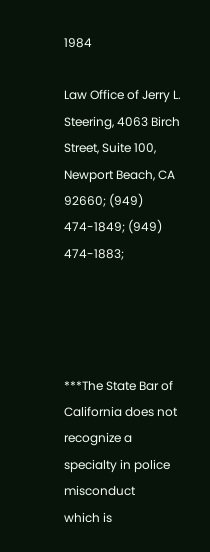1984

Law Office of Jerry L. Steering, 4063 Birch Street, Suite 100, Newport Beach, CA 92660; (949) 474-1849; (949) 474-1883;




***The State Bar of California does not recognize a specialty in police misconduct
which is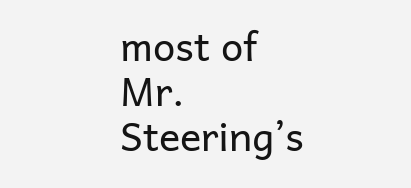most of Mr. Steering’s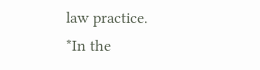law practice.
*In the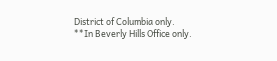District of Columbia only.
**In Beverly Hills Office only.